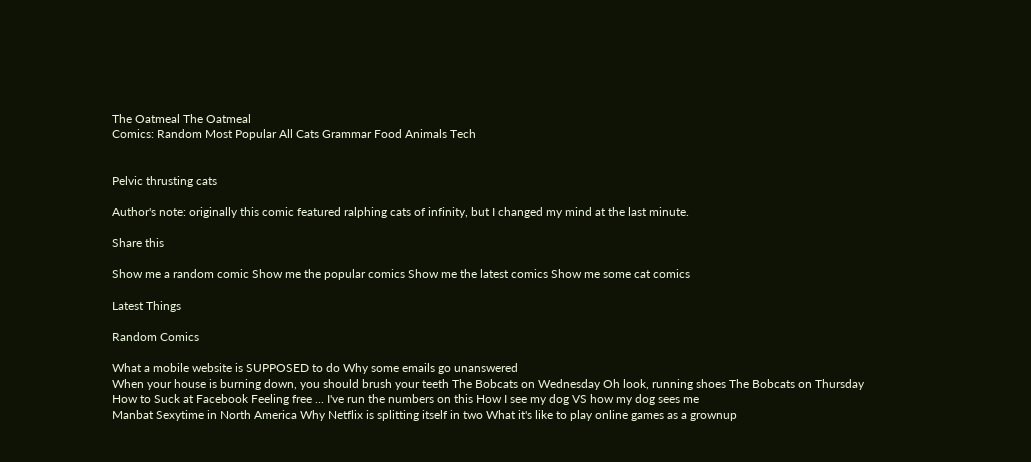The Oatmeal The Oatmeal
Comics: Random Most Popular All Cats Grammar Food Animals Tech


Pelvic thrusting cats

Author's note: originally this comic featured ralphing cats of infinity, but I changed my mind at the last minute.

Share this

Show me a random comic Show me the popular comics Show me the latest comics Show me some cat comics

Latest Things

Random Comics

What a mobile website is SUPPOSED to do Why some emails go unanswered
When your house is burning down, you should brush your teeth The Bobcats on Wednesday Oh look, running shoes The Bobcats on Thursday
How to Suck at Facebook Feeling free ... I've run the numbers on this How I see my dog VS how my dog sees me
Manbat Sexytime in North America Why Netflix is splitting itself in two What it's like to play online games as a grownup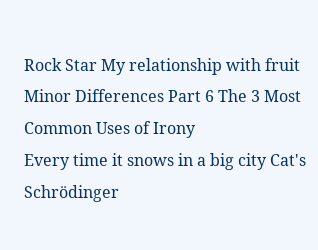Rock Star My relationship with fruit Minor Differences Part 6 The 3 Most Common Uses of Irony
Every time it snows in a big city Cat's Schrödinger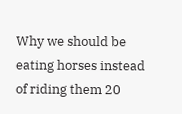Why we should be eating horses instead of riding them 20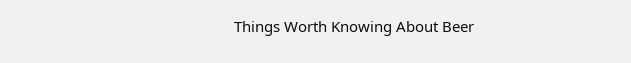Things Worth Knowing About Beer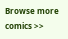Browse more comics >>